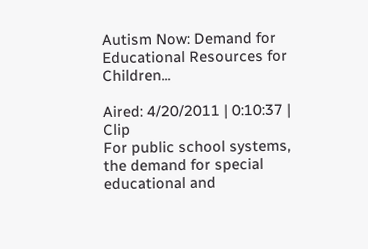Autism Now: Demand for Educational Resources for Children...

Aired: 4/20/2011 | 0:10:37 | Clip
For public school systems, the demand for special educational and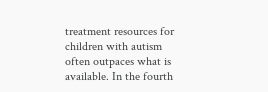treatment resources for children with autism often outpaces what is available. In the fourth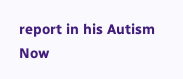report in his Autism Now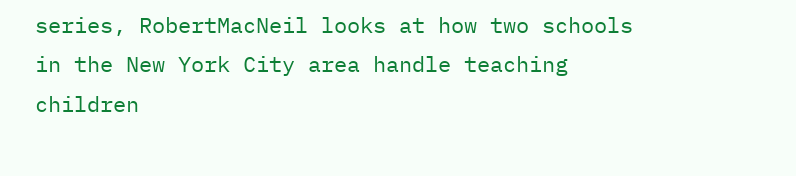series, RobertMacNeil looks at how two schools in the New York City area handle teaching children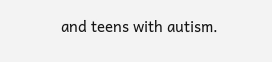and teens with autism.